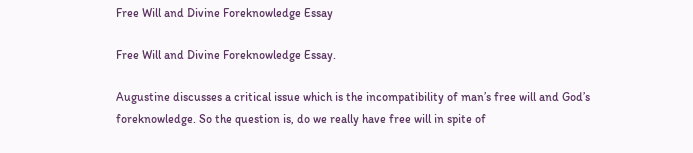Free Will and Divine Foreknowledge Essay

Free Will and Divine Foreknowledge Essay.

Augustine discusses a critical issue which is the incompatibility of man’s free will and God’s foreknowledge. So the question is, do we really have free will in spite of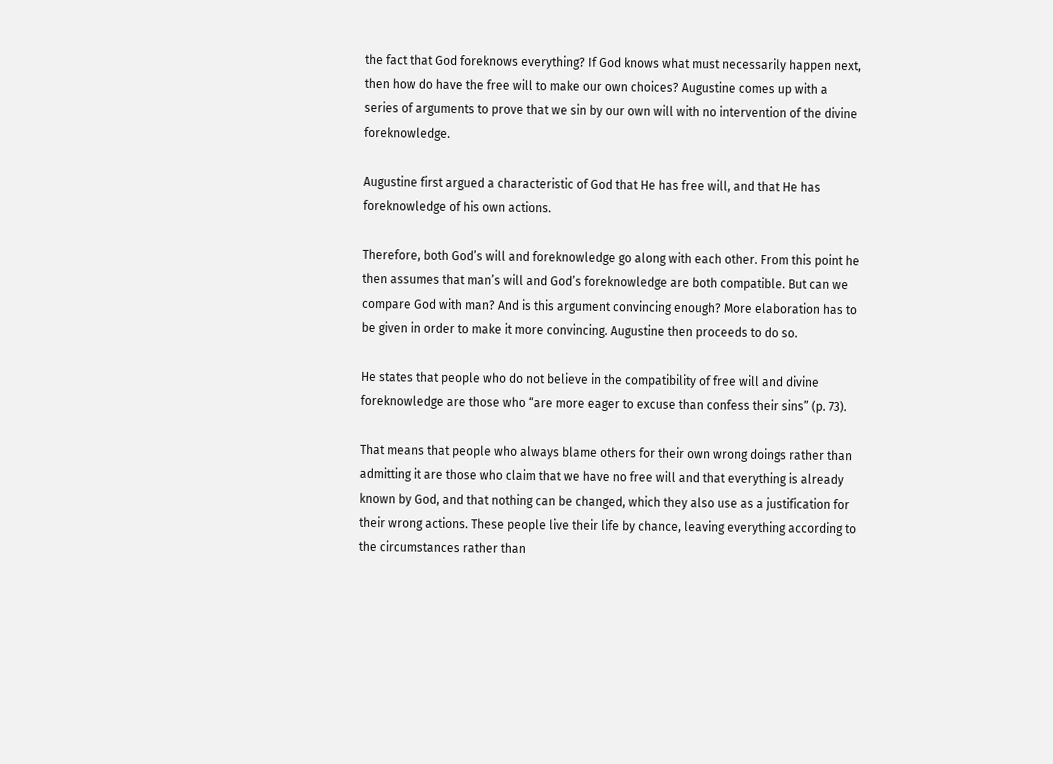the fact that God foreknows everything? If God knows what must necessarily happen next, then how do have the free will to make our own choices? Augustine comes up with a series of arguments to prove that we sin by our own will with no intervention of the divine foreknowledge.

Augustine first argued a characteristic of God that He has free will, and that He has foreknowledge of his own actions.

Therefore, both God’s will and foreknowledge go along with each other. From this point he then assumes that man’s will and God’s foreknowledge are both compatible. But can we compare God with man? And is this argument convincing enough? More elaboration has to be given in order to make it more convincing. Augustine then proceeds to do so.

He states that people who do not believe in the compatibility of free will and divine foreknowledge are those who “are more eager to excuse than confess their sins” (p. 73).

That means that people who always blame others for their own wrong doings rather than admitting it are those who claim that we have no free will and that everything is already known by God, and that nothing can be changed, which they also use as a justification for their wrong actions. These people live their life by chance, leaving everything according to the circumstances rather than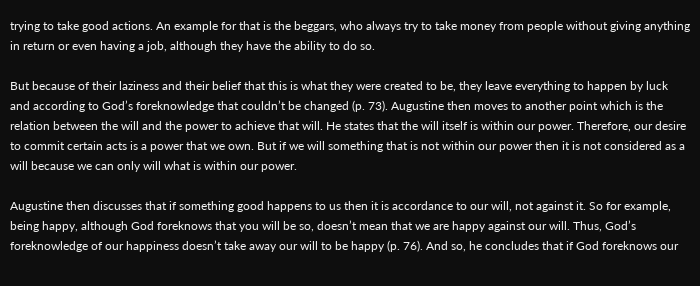trying to take good actions. An example for that is the beggars, who always try to take money from people without giving anything in return or even having a job, although they have the ability to do so.

But because of their laziness and their belief that this is what they were created to be, they leave everything to happen by luck and according to God’s foreknowledge that couldn’t be changed (p. 73). Augustine then moves to another point which is the relation between the will and the power to achieve that will. He states that the will itself is within our power. Therefore, our desire to commit certain acts is a power that we own. But if we will something that is not within our power then it is not considered as a will because we can only will what is within our power.

Augustine then discusses that if something good happens to us then it is accordance to our will, not against it. So for example, being happy, although God foreknows that you will be so, doesn’t mean that we are happy against our will. Thus, God’s foreknowledge of our happiness doesn’t take away our will to be happy (p. 76). And so, he concludes that if God foreknows our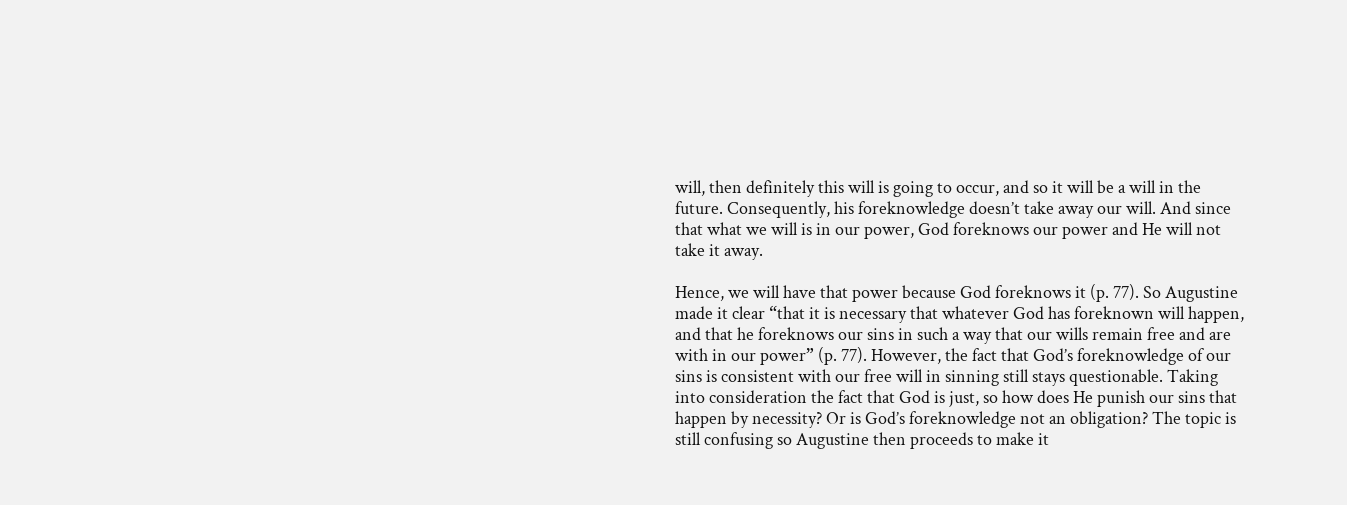will, then definitely this will is going to occur, and so it will be a will in the future. Consequently, his foreknowledge doesn’t take away our will. And since that what we will is in our power, God foreknows our power and He will not take it away.

Hence, we will have that power because God foreknows it (p. 77). So Augustine made it clear “that it is necessary that whatever God has foreknown will happen, and that he foreknows our sins in such a way that our wills remain free and are with in our power” (p. 77). However, the fact that God’s foreknowledge of our sins is consistent with our free will in sinning still stays questionable. Taking into consideration the fact that God is just, so how does He punish our sins that happen by necessity? Or is God’s foreknowledge not an obligation? The topic is still confusing so Augustine then proceeds to make it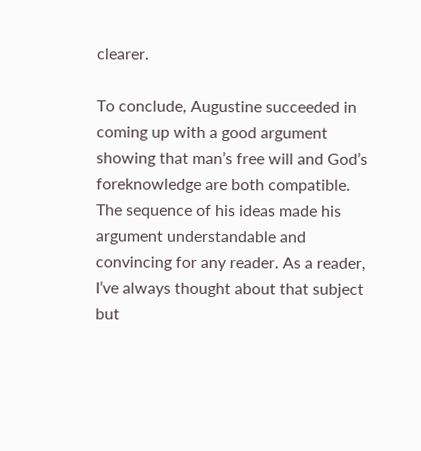clearer.

To conclude, Augustine succeeded in coming up with a good argument showing that man’s free will and God’s foreknowledge are both compatible. The sequence of his ideas made his argument understandable and convincing for any reader. As a reader, I’ve always thought about that subject but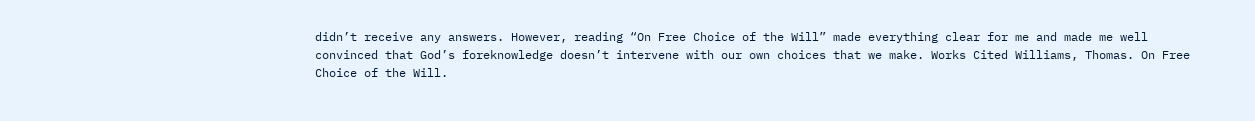didn’t receive any answers. However, reading “On Free Choice of the Will” made everything clear for me and made me well convinced that God’s foreknowledge doesn’t intervene with our own choices that we make. Works Cited Williams, Thomas. On Free Choice of the Will.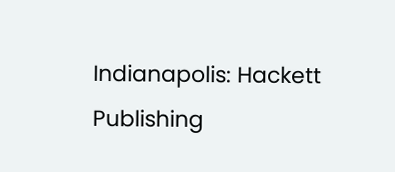Indianapolis: Hackett Publishing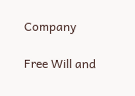Company

Free Will and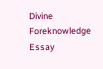Divine Foreknowledge Essay